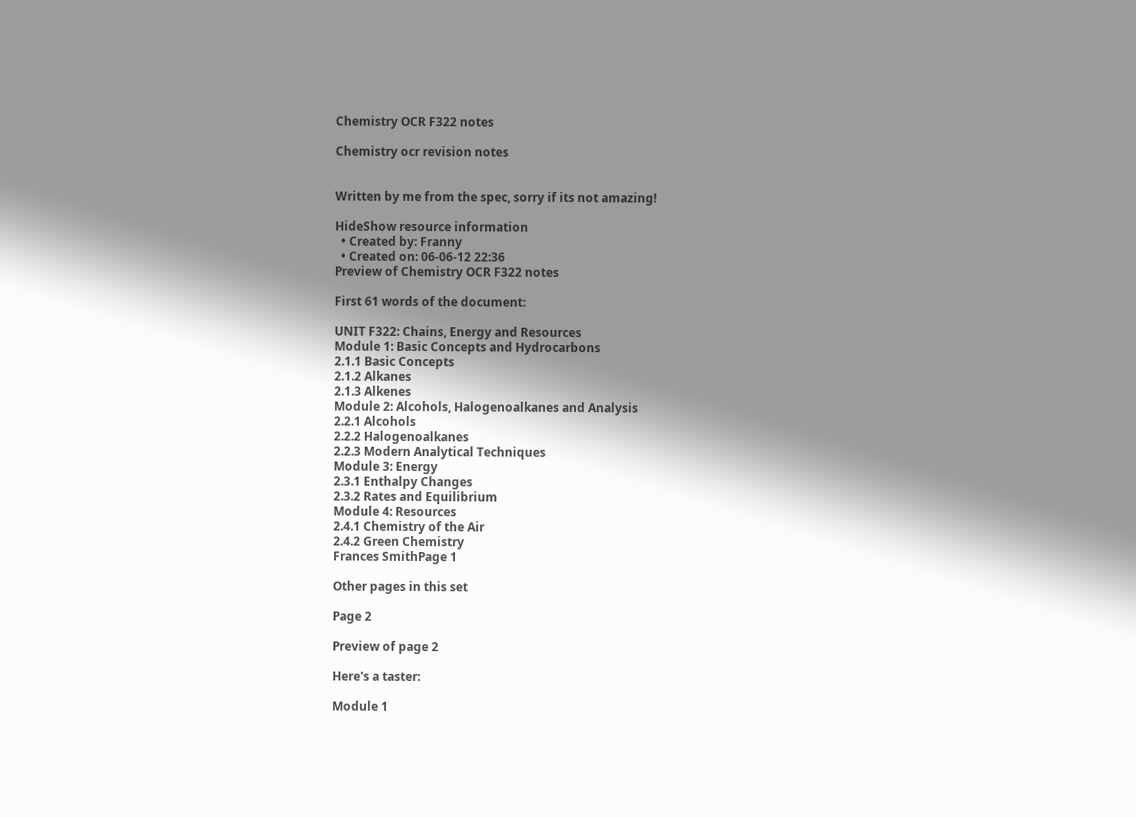Chemistry OCR F322 notes

Chemistry ocr revision notes


Written by me from the spec, sorry if its not amazing!

HideShow resource information
  • Created by: Franny
  • Created on: 06-06-12 22:36
Preview of Chemistry OCR F322 notes

First 61 words of the document:

UNIT F322: Chains, Energy and Resources
Module 1: Basic Concepts and Hydrocarbons
2.1.1 Basic Concepts
2.1.2 Alkanes
2.1.3 Alkenes
Module 2: Alcohols, Halogenoalkanes and Analysis
2.2.1 Alcohols
2.2.2 Halogenoalkanes
2.2.3 Modern Analytical Techniques
Module 3: Energy
2.3.1 Enthalpy Changes
2.3.2 Rates and Equilibrium
Module 4: Resources
2.4.1 Chemistry of the Air
2.4.2 Green Chemistry
Frances SmithPage 1

Other pages in this set

Page 2

Preview of page 2

Here's a taster:

Module 1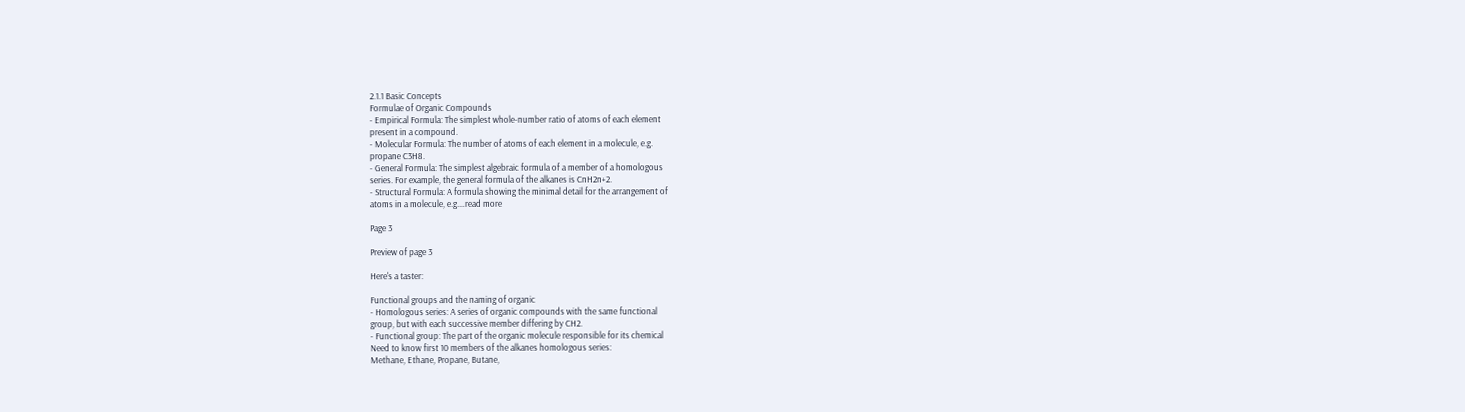2.1.1 Basic Concepts
Formulae of Organic Compounds
- Empirical Formula: The simplest whole-number ratio of atoms of each element
present in a compound.
- Molecular Formula: The number of atoms of each element in a molecule, e.g.
propane C3H8.
- General Formula: The simplest algebraic formula of a member of a homologous
series. For example, the general formula of the alkanes is CnH2n+2.
- Structural Formula: A formula showing the minimal detail for the arrangement of
atoms in a molecule, e.g.…read more

Page 3

Preview of page 3

Here's a taster:

Functional groups and the naming of organic
- Homologous series: A series of organic compounds with the same functional
group, but with each successive member differing by CH2.
- Functional group: The part of the organic molecule responsible for its chemical
Need to know first 10 members of the alkanes homologous series:
Methane, Ethane, Propane, Butane,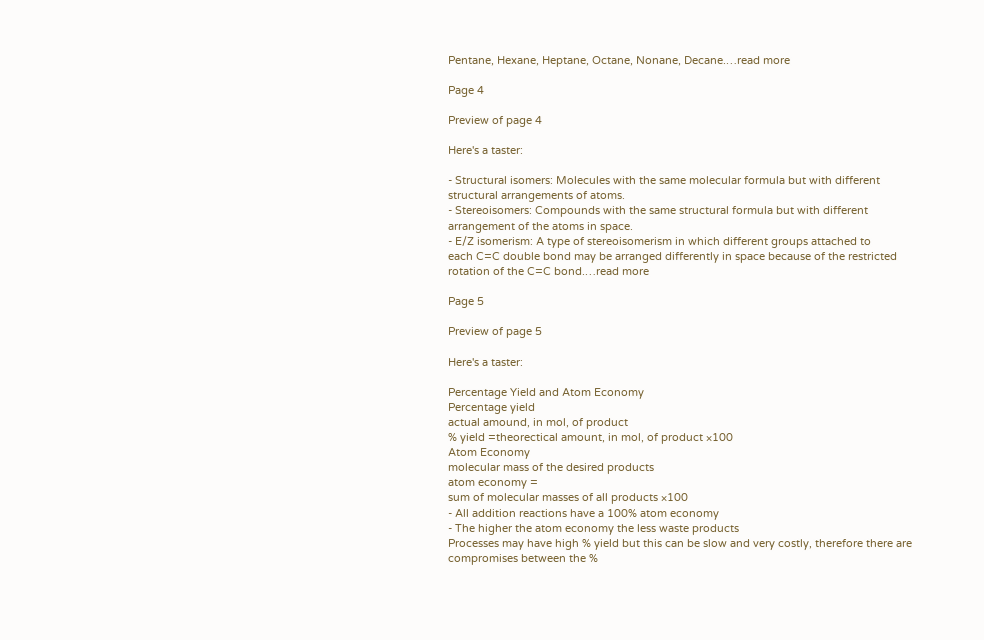Pentane, Hexane, Heptane, Octane, Nonane, Decane.…read more

Page 4

Preview of page 4

Here's a taster:

- Structural isomers: Molecules with the same molecular formula but with different
structural arrangements of atoms.
- Stereoisomers: Compounds with the same structural formula but with different
arrangement of the atoms in space.
- E/Z isomerism: A type of stereoisomerism in which different groups attached to
each C=C double bond may be arranged differently in space because of the restricted
rotation of the C=C bond.…read more

Page 5

Preview of page 5

Here's a taster:

Percentage Yield and Atom Economy
Percentage yield
actual amound, in mol, of product
% yield =theorectical amount, in mol, of product ×100
Atom Economy
molecular mass of the desired products
atom economy =
sum of molecular masses of all products ×100
- All addition reactions have a 100% atom economy
- The higher the atom economy the less waste products
Processes may have high % yield but this can be slow and very costly, therefore there are
compromises between the %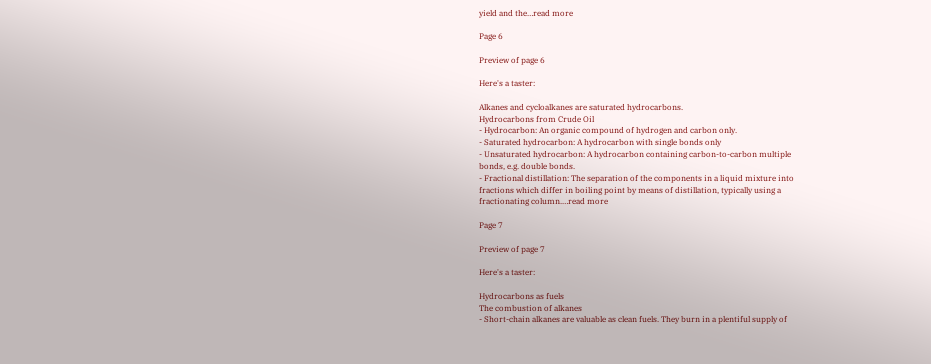yield and the…read more

Page 6

Preview of page 6

Here's a taster:

Alkanes and cycloalkanes are saturated hydrocarbons.
Hydrocarbons from Crude Oil
- Hydrocarbon: An organic compound of hydrogen and carbon only.
- Saturated hydrocarbon: A hydrocarbon with single bonds only
- Unsaturated hydrocarbon: A hydrocarbon containing carbon-to-carbon multiple
bonds, e.g. double bonds.
- Fractional distillation: The separation of the components in a liquid mixture into
fractions which differ in boiling point by means of distillation, typically using a
fractionating column.…read more

Page 7

Preview of page 7

Here's a taster:

Hydrocarbons as fuels
The combustion of alkanes
- Short-chain alkanes are valuable as clean fuels. They burn in a plentiful supply of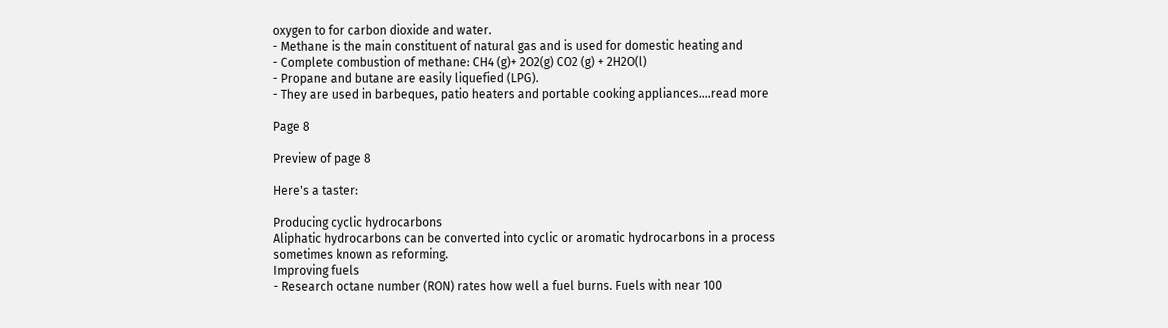oxygen to for carbon dioxide and water.
- Methane is the main constituent of natural gas and is used for domestic heating and
- Complete combustion of methane: CH4 (g)+ 2O2(g) CO2 (g) + 2H2O(l)
- Propane and butane are easily liquefied (LPG).
- They are used in barbeques, patio heaters and portable cooking appliances.…read more

Page 8

Preview of page 8

Here's a taster:

Producing cyclic hydrocarbons
Aliphatic hydrocarbons can be converted into cyclic or aromatic hydrocarbons in a process
sometimes known as reforming.
Improving fuels
- Research octane number (RON) rates how well a fuel burns. Fuels with near 100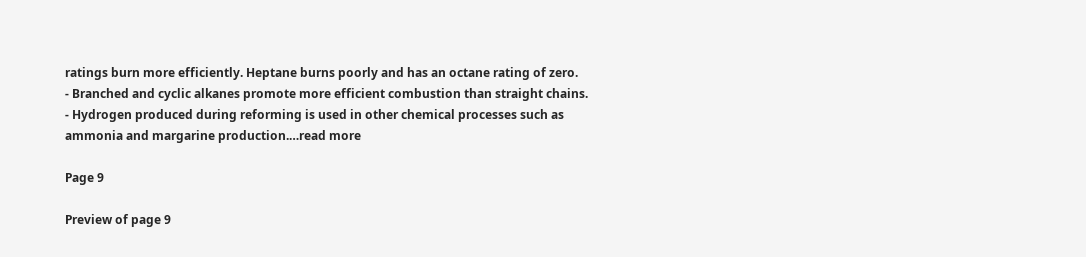ratings burn more efficiently. Heptane burns poorly and has an octane rating of zero.
- Branched and cyclic alkanes promote more efficient combustion than straight chains.
- Hydrogen produced during reforming is used in other chemical processes such as
ammonia and margarine production.…read more

Page 9

Preview of page 9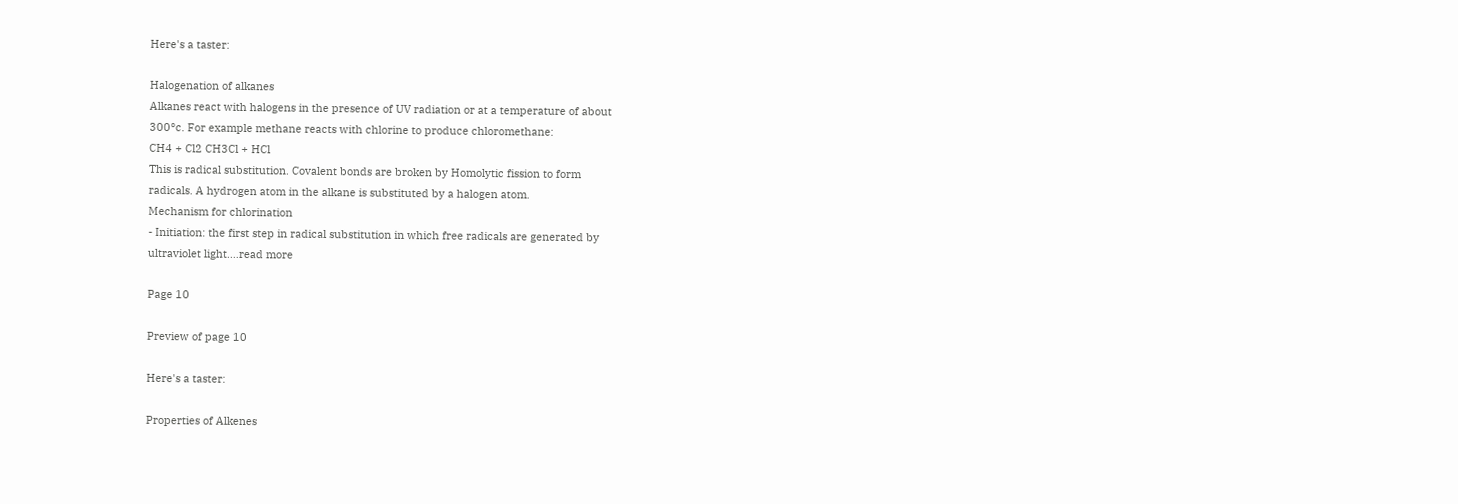Here's a taster:

Halogenation of alkanes
Alkanes react with halogens in the presence of UV radiation or at a temperature of about
300°c. For example methane reacts with chlorine to produce chloromethane:
CH4 + Cl2 CH3Cl + HCl
This is radical substitution. Covalent bonds are broken by Homolytic fission to form
radicals. A hydrogen atom in the alkane is substituted by a halogen atom.
Mechanism for chlorination
- Initiation: the first step in radical substitution in which free radicals are generated by
ultraviolet light.…read more

Page 10

Preview of page 10

Here's a taster:

Properties of Alkenes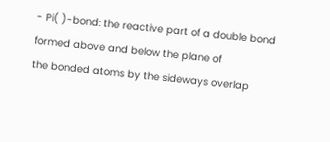- Pi( )-bond: the reactive part of a double bond formed above and below the plane of
the bonded atoms by the sideways overlap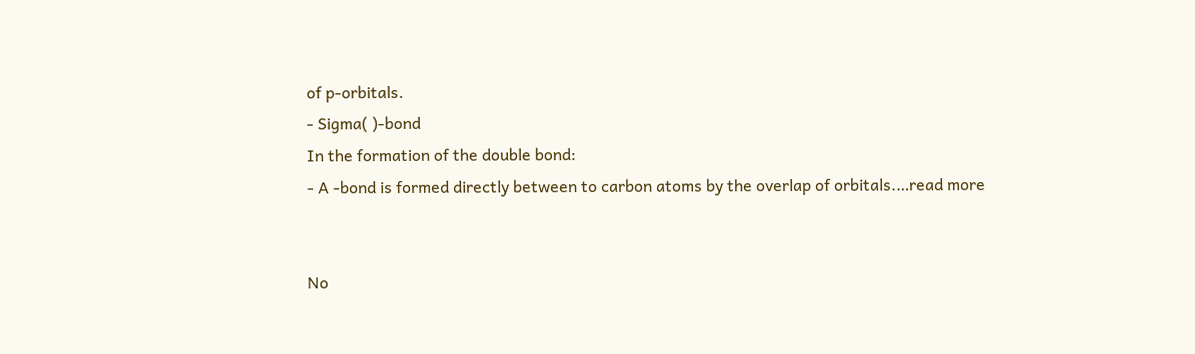of p-orbitals.
- Sigma( )-bond
In the formation of the double bond:
- A -bond is formed directly between to carbon atoms by the overlap of orbitals.…read more


No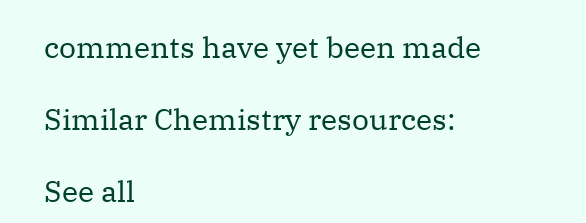comments have yet been made

Similar Chemistry resources:

See all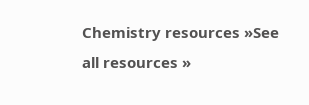Chemistry resources »See all resources »